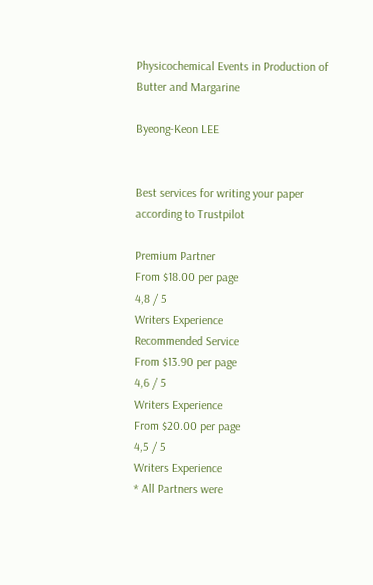Physicochemical Events in Production of Butter and Margarine

Byeong-Keon LEE


Best services for writing your paper according to Trustpilot

Premium Partner
From $18.00 per page
4,8 / 5
Writers Experience
Recommended Service
From $13.90 per page
4,6 / 5
Writers Experience
From $20.00 per page
4,5 / 5
Writers Experience
* All Partners were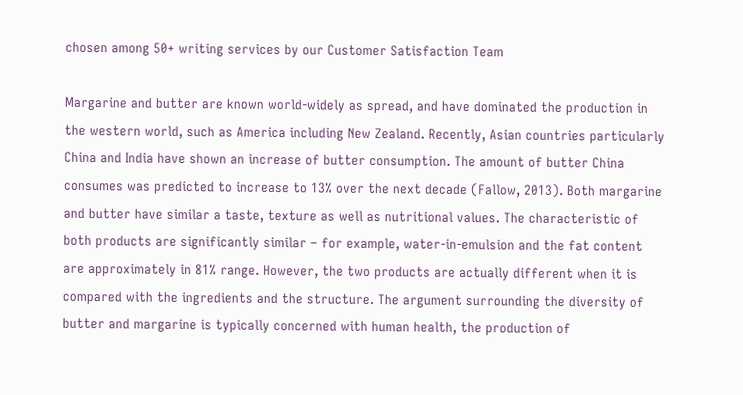chosen among 50+ writing services by our Customer Satisfaction Team

Margarine and butter are known world-widely as spread, and have dominated the production in the western world, such as America including New Zealand. Recently, Asian countries particularly China and India have shown an increase of butter consumption. The amount of butter China consumes was predicted to increase to 13% over the next decade (Fallow, 2013). Both margarine and butter have similar a taste, texture as well as nutritional values. The characteristic of both products are significantly similar – for example, water-in-emulsion and the fat content are approximately in 81% range. However, the two products are actually different when it is compared with the ingredients and the structure. The argument surrounding the diversity of butter and margarine is typically concerned with human health, the production of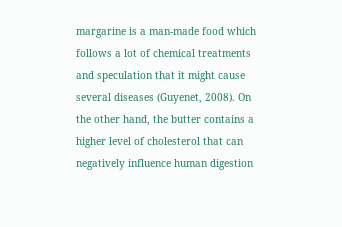margarine is a man-made food which follows a lot of chemical treatments and speculation that it might cause several diseases (Guyenet, 2008). On the other hand, the butter contains a higher level of cholesterol that can negatively influence human digestion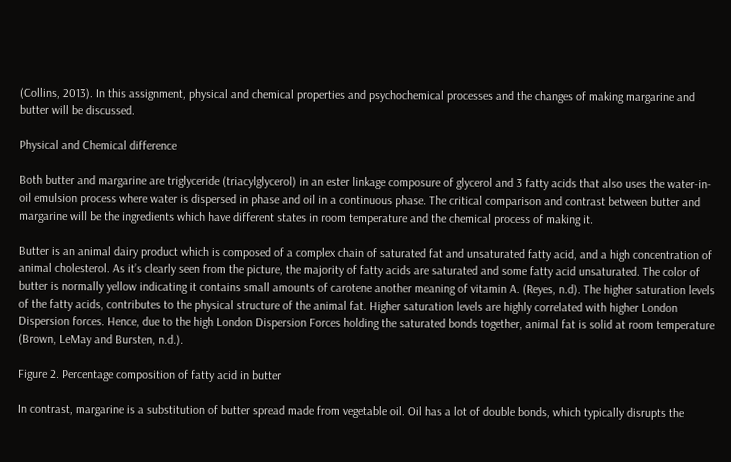(Collins, 2013). In this assignment, physical and chemical properties and psychochemical processes and the changes of making margarine and butter will be discussed.

Physical and Chemical difference

Both butter and margarine are triglyceride (triacylglycerol) in an ester linkage composure of glycerol and 3 fatty acids that also uses the water-in-oil emulsion process where water is dispersed in phase and oil in a continuous phase. The critical comparison and contrast between butter and margarine will be the ingredients which have different states in room temperature and the chemical process of making it.

Butter is an animal dairy product which is composed of a complex chain of saturated fat and unsaturated fatty acid, and a high concentration of animal cholesterol. As it’s clearly seen from the picture, the majority of fatty acids are saturated and some fatty acid unsaturated. The color of butter is normally yellow indicating it contains small amounts of carotene another meaning of vitamin A. (Reyes, n.d). The higher saturation levels of the fatty acids, contributes to the physical structure of the animal fat. Higher saturation levels are highly correlated with higher London Dispersion forces. Hence, due to the high London Dispersion Forces holding the saturated bonds together, animal fat is solid at room temperature (Brown, LeMay and Bursten, n.d.).

Figure 2. Percentage composition of fatty acid in butter

In contrast, margarine is a substitution of butter spread made from vegetable oil. Oil has a lot of double bonds, which typically disrupts the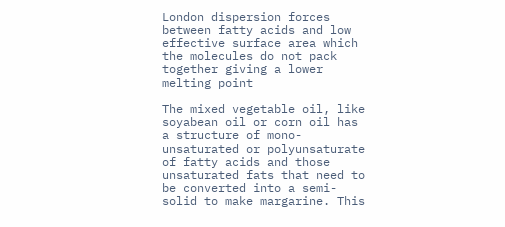London dispersion forces between fatty acids and low effective surface area which the molecules do not pack together giving a lower melting point

The mixed vegetable oil, like soyabean oil or corn oil has a structure of mono-unsaturated or polyunsaturate of fatty acids and those unsaturated fats that need to be converted into a semi-solid to make margarine. This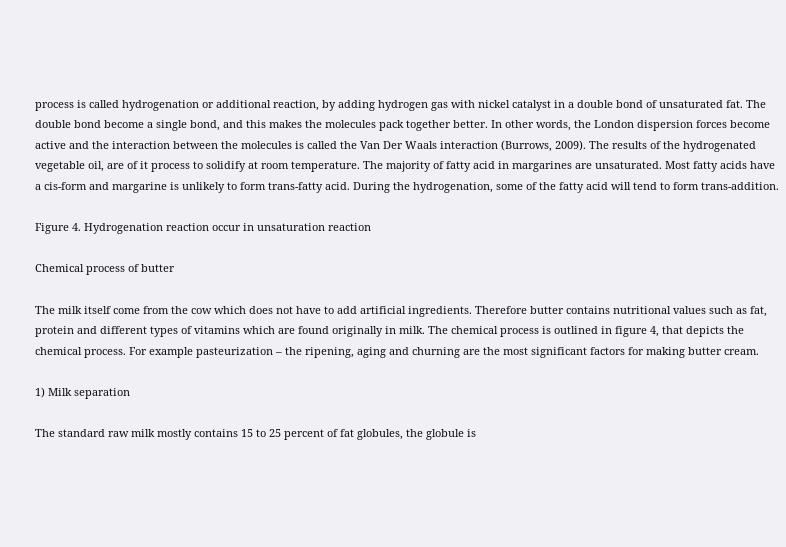process is called hydrogenation or additional reaction, by adding hydrogen gas with nickel catalyst in a double bond of unsaturated fat. The double bond become a single bond, and this makes the molecules pack together better. In other words, the London dispersion forces become active and the interaction between the molecules is called the Van Der Waals interaction (Burrows, 2009). The results of the hydrogenated vegetable oil, are of it process to solidify at room temperature. The majority of fatty acid in margarines are unsaturated. Most fatty acids have a cis-form and margarine is unlikely to form trans-fatty acid. During the hydrogenation, some of the fatty acid will tend to form trans-addition.

Figure 4. Hydrogenation reaction occur in unsaturation reaction

Chemical process of butter

The milk itself come from the cow which does not have to add artificial ingredients. Therefore butter contains nutritional values such as fat, protein and different types of vitamins which are found originally in milk. The chemical process is outlined in figure 4, that depicts the chemical process. For example pasteurization – the ripening, aging and churning are the most significant factors for making butter cream.

1) Milk separation

The standard raw milk mostly contains 15 to 25 percent of fat globules, the globule is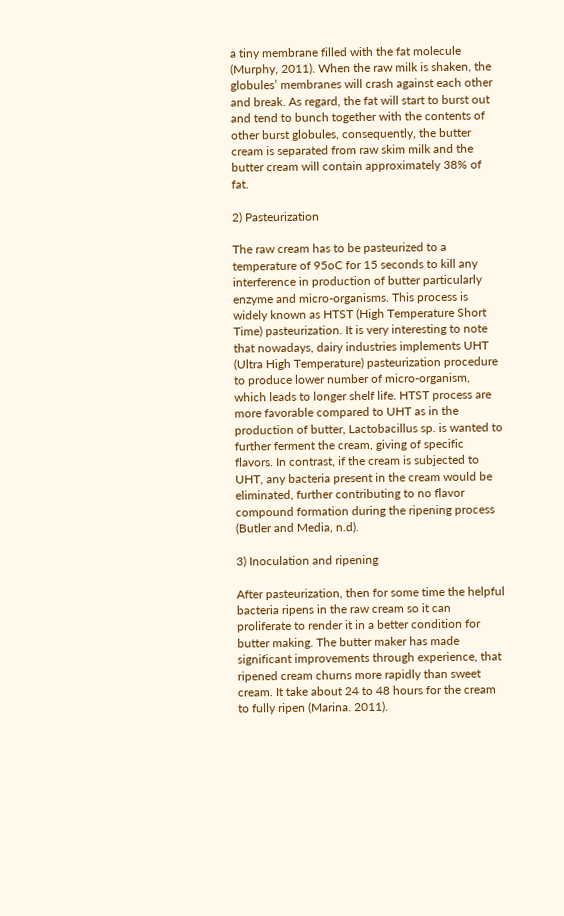a tiny membrane filled with the fat molecule (Murphy, 2011). When the raw milk is shaken, the globules’ membranes will crash against each other and break. As regard, the fat will start to burst out and tend to bunch together with the contents of other burst globules, consequently, the butter cream is separated from raw skim milk and the butter cream will contain approximately 38% of fat.

2) Pasteurization

The raw cream has to be pasteurized to a temperature of 95oC for 15 seconds to kill any interference in production of butter particularly enzyme and micro-organisms. This process is widely known as HTST (High Temperature Short Time) pasteurization. It is very interesting to note that nowadays, dairy industries implements UHT (Ultra High Temperature) pasteurization procedure to produce lower number of micro-organism, which leads to longer shelf life. HTST process are more favorable compared to UHT as in the production of butter, Lactobacillus sp. is wanted to further ferment the cream, giving of specific flavors. In contrast, if the cream is subjected to UHT, any bacteria present in the cream would be eliminated, further contributing to no flavor compound formation during the ripening process (Butler and Media, n.d).

3) Inoculation and ripening

After pasteurization, then for some time the helpful bacteria ripens in the raw cream so it can proliferate to render it in a better condition for butter making. The butter maker has made significant improvements through experience, that ripened cream churns more rapidly than sweet cream. It take about 24 to 48 hours for the cream to fully ripen (Marina. 2011).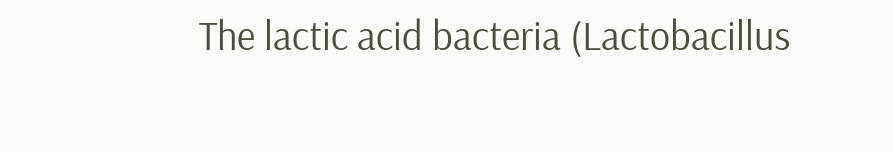The lactic acid bacteria (Lactobacillus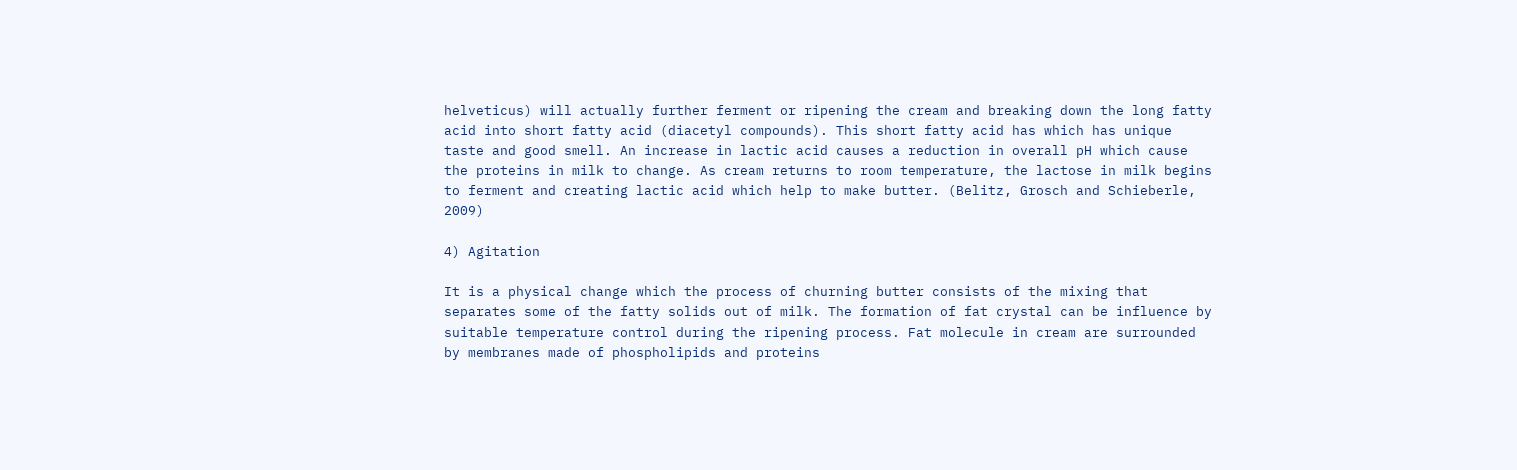helveticus) will actually further ferment or ripening the cream and breaking down the long fatty acid into short fatty acid (diacetyl compounds). This short fatty acid has which has unique taste and good smell. An increase in lactic acid causes a reduction in overall pH which cause the proteins in milk to change. As cream returns to room temperature, the lactose in milk begins to ferment and creating lactic acid which help to make butter. (Belitz, Grosch and Schieberle, 2009)

4) Agitation

It is a physical change which the process of churning butter consists of the mixing that separates some of the fatty solids out of milk. The formation of fat crystal can be influence by suitable temperature control during the ripening process. Fat molecule in cream are surrounded by membranes made of phospholipids and proteins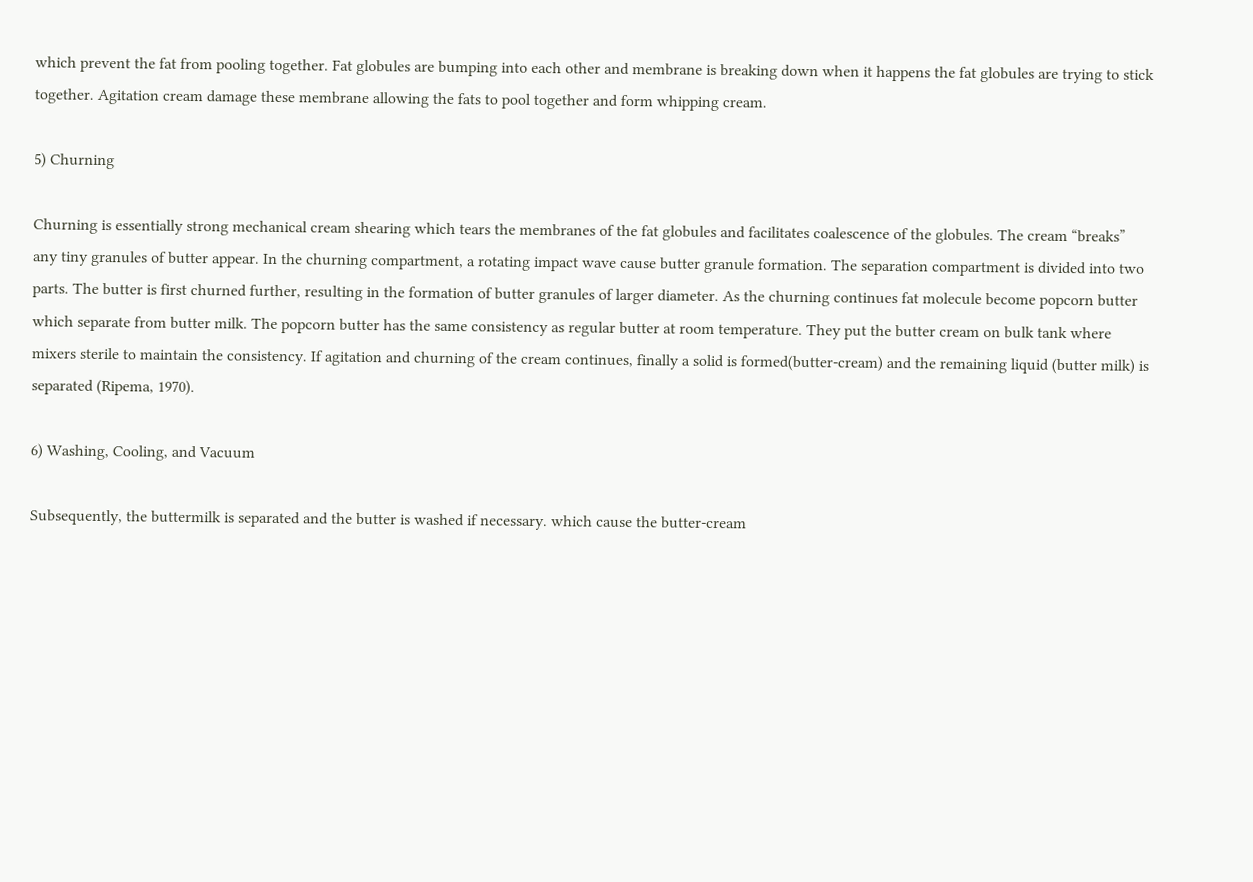which prevent the fat from pooling together. Fat globules are bumping into each other and membrane is breaking down when it happens the fat globules are trying to stick together. Agitation cream damage these membrane allowing the fats to pool together and form whipping cream.

5) Churning

Churning is essentially strong mechanical cream shearing which tears the membranes of the fat globules and facilitates coalescence of the globules. The cream “breaks” any tiny granules of butter appear. In the churning compartment, a rotating impact wave cause butter granule formation. The separation compartment is divided into two parts. The butter is first churned further, resulting in the formation of butter granules of larger diameter. As the churning continues fat molecule become popcorn butter which separate from butter milk. The popcorn butter has the same consistency as regular butter at room temperature. They put the butter cream on bulk tank where mixers sterile to maintain the consistency. If agitation and churning of the cream continues, finally a solid is formed(butter-cream) and the remaining liquid (butter milk) is separated (Ripema, 1970).

6) Washing, Cooling, and Vacuum

Subsequently, the buttermilk is separated and the butter is washed if necessary. which cause the butter-cream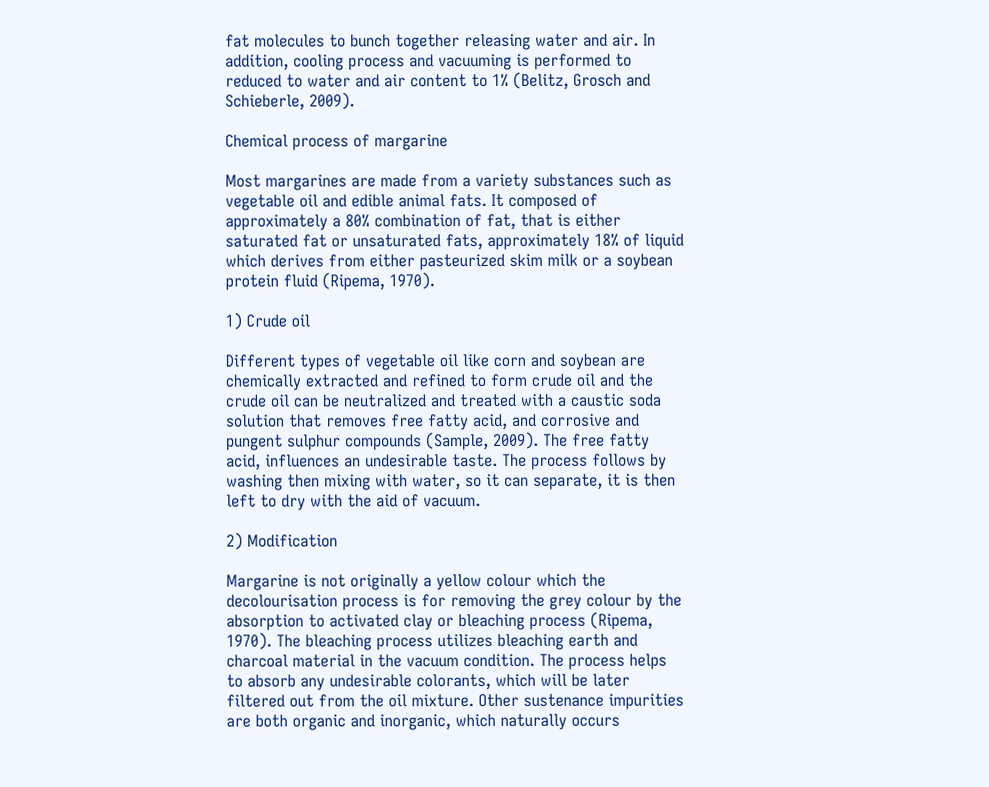fat molecules to bunch together releasing water and air. In addition, cooling process and vacuuming is performed to reduced to water and air content to 1% (Belitz, Grosch and Schieberle, 2009).

Chemical process of margarine

Most margarines are made from a variety substances such as vegetable oil and edible animal fats. It composed of approximately a 80% combination of fat, that is either saturated fat or unsaturated fats, approximately 18% of liquid which derives from either pasteurized skim milk or a soybean protein fluid (Ripema, 1970).

1) Crude oil

Different types of vegetable oil like corn and soybean are chemically extracted and refined to form crude oil and the crude oil can be neutralized and treated with a caustic soda solution that removes free fatty acid, and corrosive and pungent sulphur compounds (Sample, 2009). The free fatty acid, influences an undesirable taste. The process follows by washing then mixing with water, so it can separate, it is then left to dry with the aid of vacuum.

2) Modification

Margarine is not originally a yellow colour which the decolourisation process is for removing the grey colour by the absorption to activated clay or bleaching process (Ripema, 1970). The bleaching process utilizes bleaching earth and charcoal material in the vacuum condition. The process helps to absorb any undesirable colorants, which will be later filtered out from the oil mixture. Other sustenance impurities are both organic and inorganic, which naturally occurs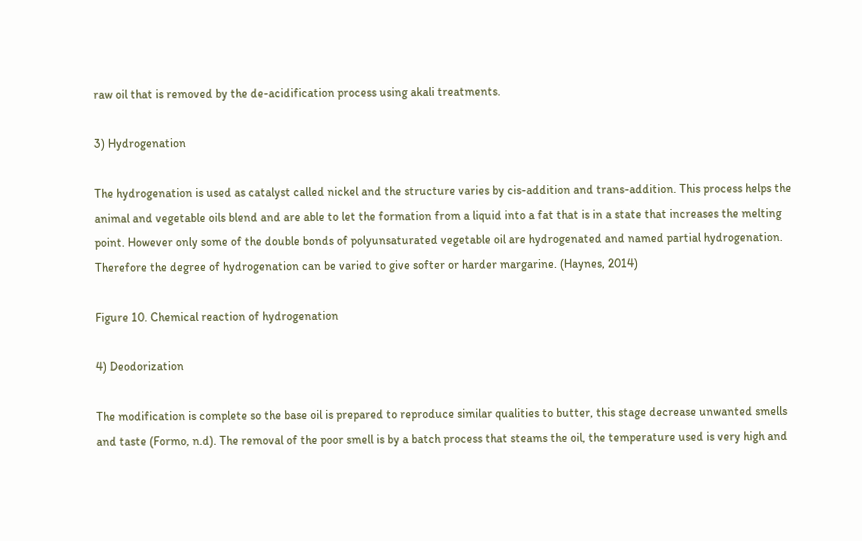raw oil that is removed by the de-acidification process using akali treatments.

3) Hydrogenation

The hydrogenation is used as catalyst called nickel and the structure varies by cis-addition and trans-addition. This process helps the animal and vegetable oils blend and are able to let the formation from a liquid into a fat that is in a state that increases the melting point. However only some of the double bonds of polyunsaturated vegetable oil are hydrogenated and named partial hydrogenation. Therefore the degree of hydrogenation can be varied to give softer or harder margarine. (Haynes, 2014)

Figure 10. Chemical reaction of hydrogenation

4) Deodorization

The modification is complete so the base oil is prepared to reproduce similar qualities to butter, this stage decrease unwanted smells and taste (Formo, n.d). The removal of the poor smell is by a batch process that steams the oil, the temperature used is very high and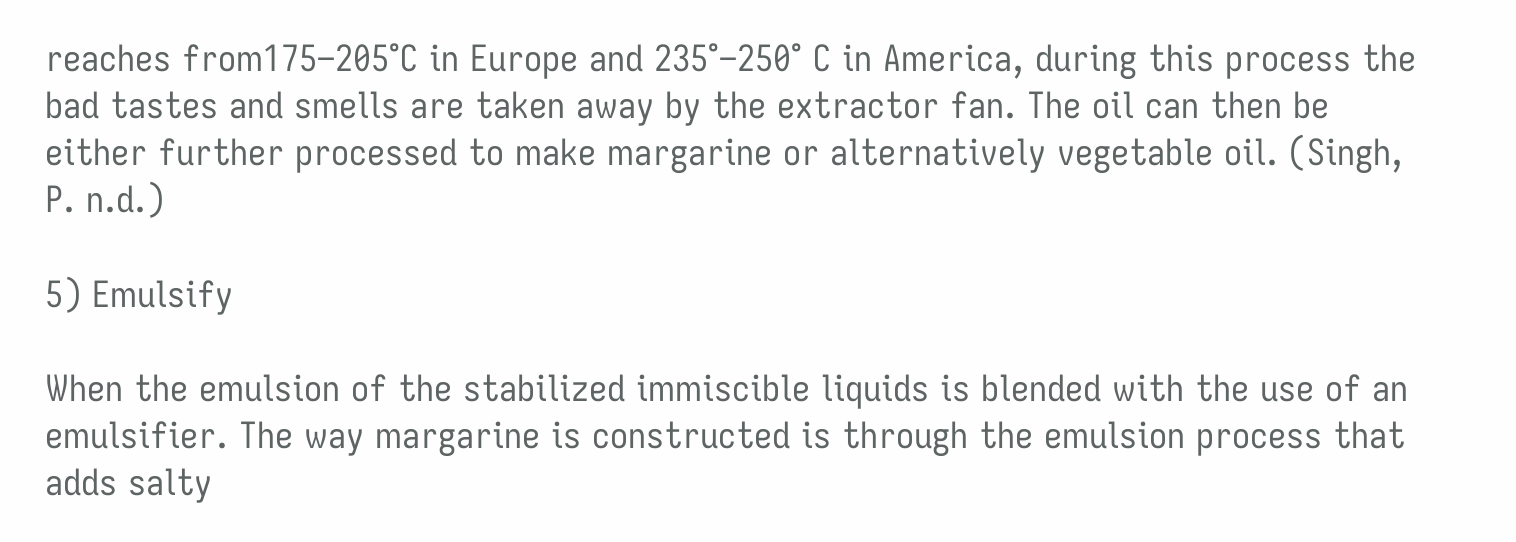reaches from175–205°C in Europe and 235°–250° C in America, during this process the bad tastes and smells are taken away by the extractor fan. The oil can then be either further processed to make margarine or alternatively vegetable oil. (Singh, P. n.d.)

5) Emulsify

When the emulsion of the stabilized immiscible liquids is blended with the use of an emulsifier. The way margarine is constructed is through the emulsion process that adds salty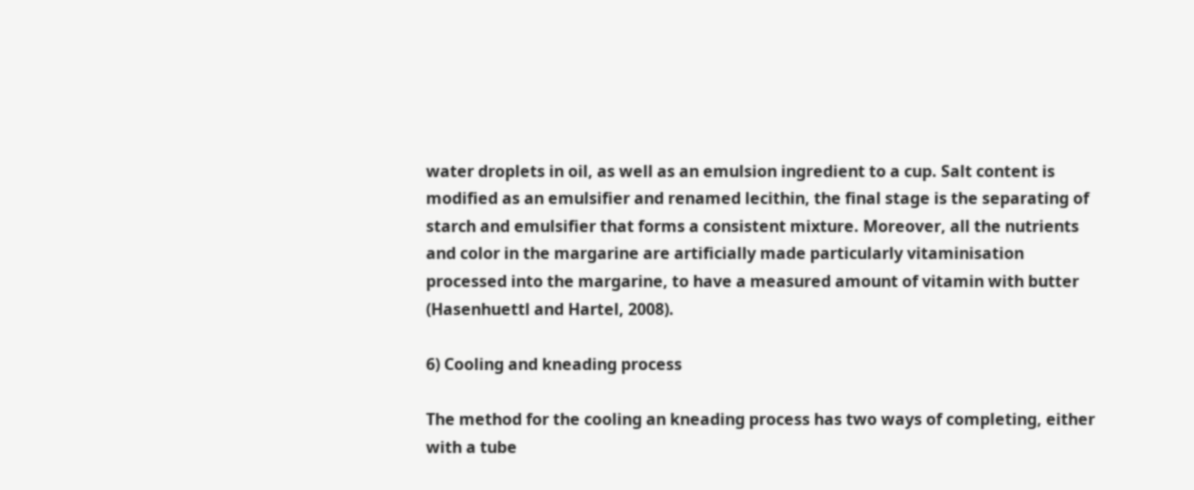water droplets in oil, as well as an emulsion ingredient to a cup. Salt content is modified as an emulsifier and renamed lecithin, the final stage is the separating of starch and emulsifier that forms a consistent mixture. Moreover, all the nutrients and color in the margarine are artificially made particularly vitaminisation processed into the margarine, to have a measured amount of vitamin with butter (Hasenhuettl and Hartel, 2008).

6) Cooling and kneading process

The method for the cooling an kneading process has two ways of completing, either with a tube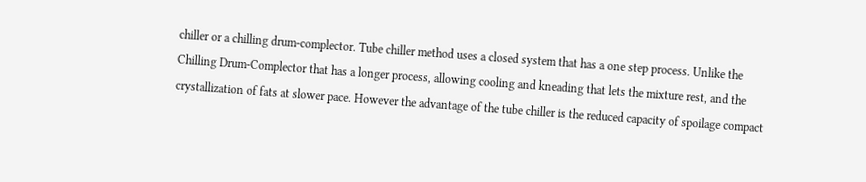chiller or a chilling drum-complector. Tube chiller method uses a closed system that has a one step process. Unlike the Chilling Drum-Complector that has a longer process, allowing cooling and kneading that lets the mixture rest, and the crystallization of fats at slower pace. However the advantage of the tube chiller is the reduced capacity of spoilage compact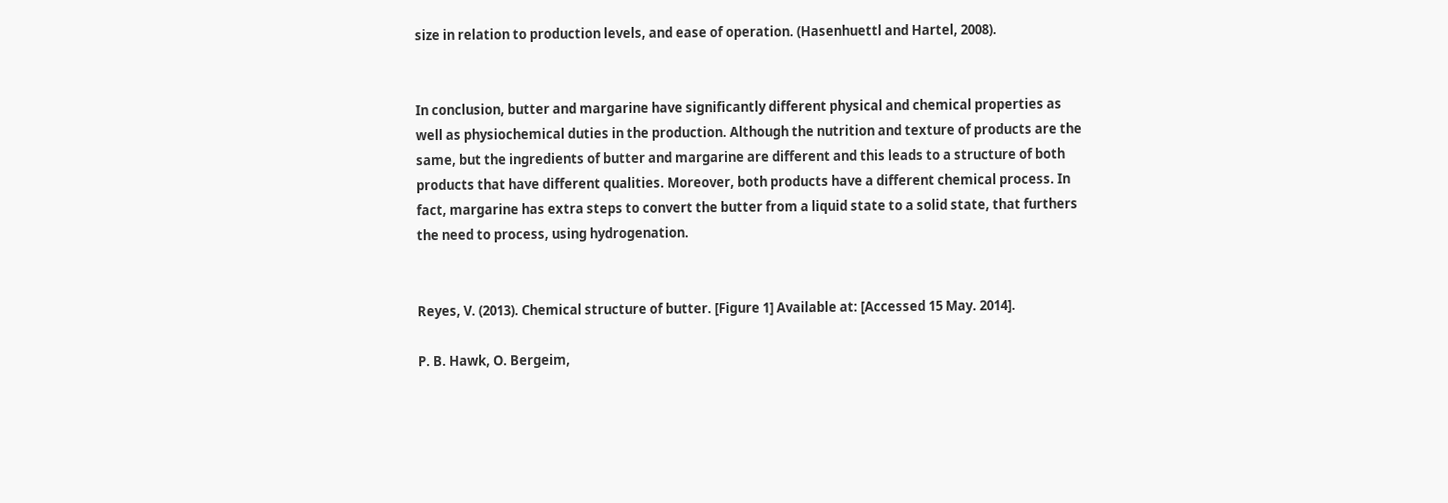size in relation to production levels, and ease of operation. (Hasenhuettl and Hartel, 2008).


In conclusion, butter and margarine have significantly different physical and chemical properties as well as physiochemical duties in the production. Although the nutrition and texture of products are the same, but the ingredients of butter and margarine are different and this leads to a structure of both products that have different qualities. Moreover, both products have a different chemical process. In fact, margarine has extra steps to convert the butter from a liquid state to a solid state, that furthers the need to process, using hydrogenation.


Reyes, V. (2013). Chemical structure of butter. [Figure 1] Available at: [Accessed 15 May. 2014].

P. B. Hawk, O. Bergeim,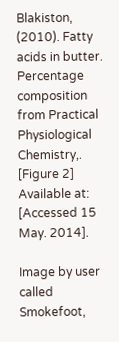Blakiston, (2010). Fatty acids in butter. Percentage composition from Practical Physiological Chemistry,. [Figure 2] Available at: [Accessed 15 May. 2014].

Image by user called Smokefoot,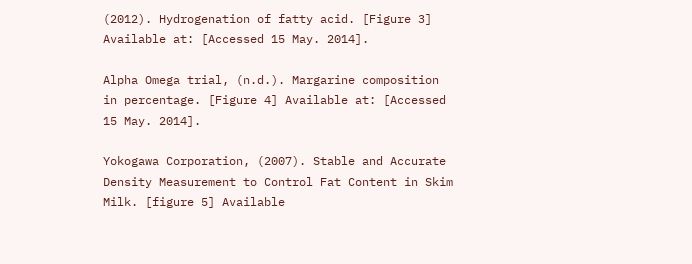(2012). Hydrogenation of fatty acid. [Figure 3] Available at: [Accessed 15 May. 2014].

Alpha Omega trial, (n.d.). Margarine composition in percentage. [Figure 4] Available at: [Accessed 15 May. 2014].

Yokogawa Corporation, (2007). Stable and Accurate Density Measurement to Control Fat Content in Skim Milk. [figure 5] Available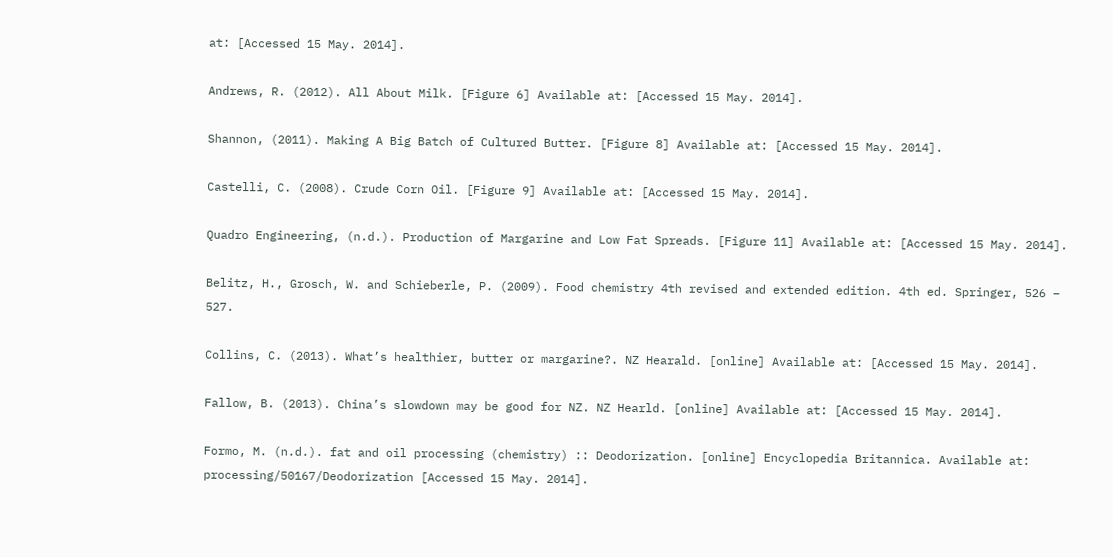at: [Accessed 15 May. 2014].

Andrews, R. (2012). All About Milk. [Figure 6] Available at: [Accessed 15 May. 2014].

Shannon, (2011). Making A Big Batch of Cultured Butter. [Figure 8] Available at: [Accessed 15 May. 2014].

Castelli, C. (2008). Crude Corn Oil. [Figure 9] Available at: [Accessed 15 May. 2014].

Quadro Engineering, (n.d.). Production of Margarine and Low Fat Spreads. [Figure 11] Available at: [Accessed 15 May. 2014].

Belitz, H., Grosch, W. and Schieberle, P. (2009). Food chemistry 4th revised and extended edition. 4th ed. Springer, 526 – 527.

Collins, C. (2013). What’s healthier, butter or margarine?. NZ Hearald. [online] Available at: [Accessed 15 May. 2014].

Fallow, B. (2013). China’s slowdown may be good for NZ. NZ Hearld. [online] Available at: [Accessed 15 May. 2014].

Formo, M. (n.d.). fat and oil processing (chemistry) :: Deodorization. [online] Encyclopedia Britannica. Available at: processing/50167/Deodorization [Accessed 15 May. 2014].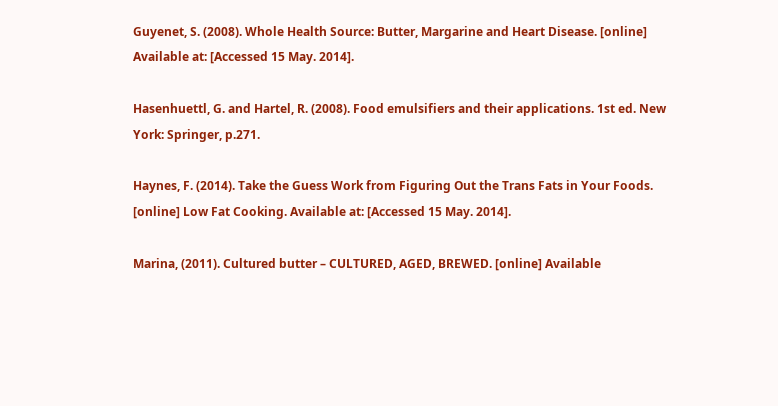Guyenet, S. (2008). Whole Health Source: Butter, Margarine and Heart Disease. [online] Available at: [Accessed 15 May. 2014].

Hasenhuettl, G. and Hartel, R. (2008). Food emulsifiers and their applications. 1st ed. New York: Springer, p.271.

Haynes, F. (2014). Take the Guess Work from Figuring Out the Trans Fats in Your Foods. [online] Low Fat Cooking. Available at: [Accessed 15 May. 2014].

Marina, (2011). Cultured butter – CULTURED, AGED, BREWED. [online] Available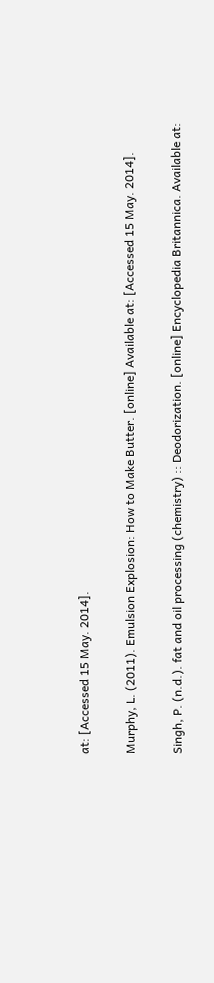at: [Accessed 15 May. 2014].

Murphy, L. (2011). Emulsion Explosion: How to Make Butter. [online] Available at: [Accessed 15 May. 2014].

Singh, P. (n.d.). fat and oil processing (chemistry) :: Deodorization. [online] Encyclopedia Britannica. Available at: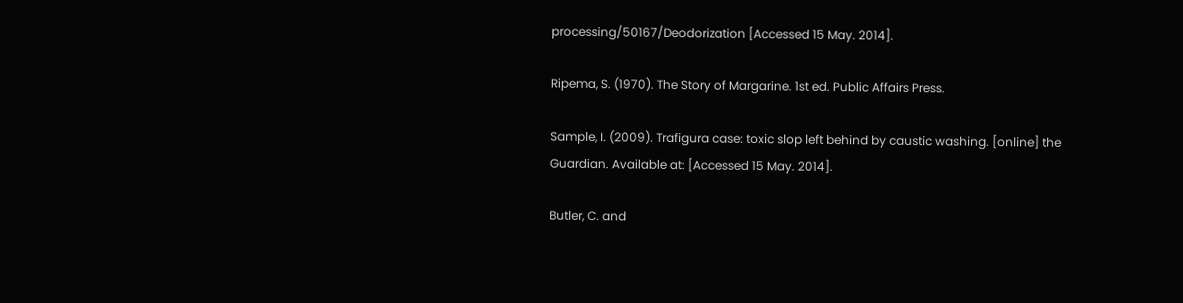processing/50167/Deodorization [Accessed 15 May. 2014].

Ripema, S. (1970). The Story of Margarine. 1st ed. Public Affairs Press.

Sample, I. (2009). Trafigura case: toxic slop left behind by caustic washing. [online] the Guardian. Available at: [Accessed 15 May. 2014].

Butler, C. and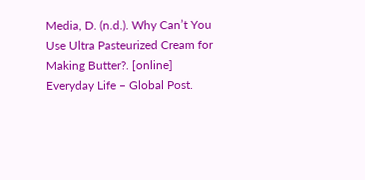Media, D. (n.d.). Why Can’t You Use Ultra Pasteurized Cream for Making Butter?. [online] Everyday Life – Global Post.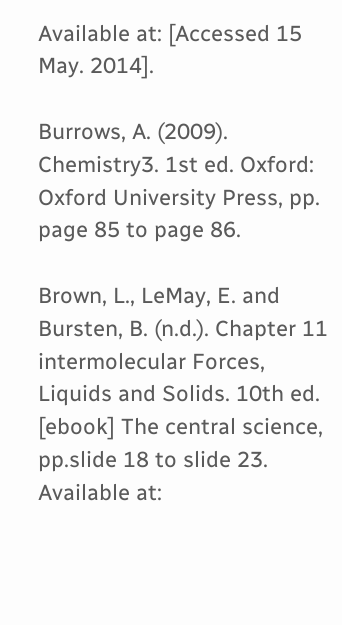Available at: [Accessed 15 May. 2014].

Burrows, A. (2009). Chemistry3. 1st ed. Oxford: Oxford University Press, pp. page 85 to page 86.

Brown, L., LeMay, E. and Bursten, B. (n.d.). Chapter 11 intermolecular Forces, Liquids and Solids. 10th ed. [ebook] The central science, pp.slide 18 to slide 23. Available at: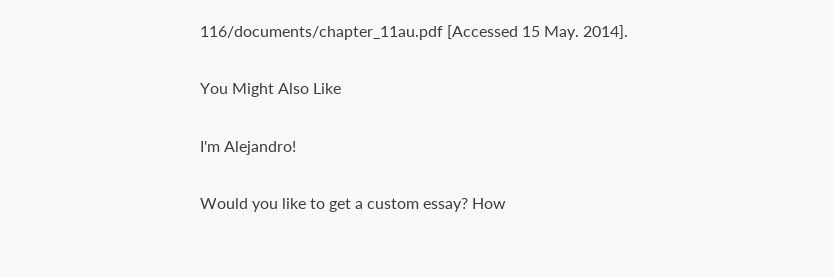116/documents/chapter_11au.pdf [Accessed 15 May. 2014].

You Might Also Like

I'm Alejandro!

Would you like to get a custom essay? How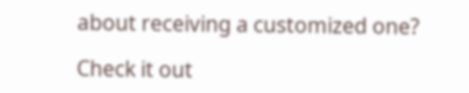about receiving a customized one?

Check it out